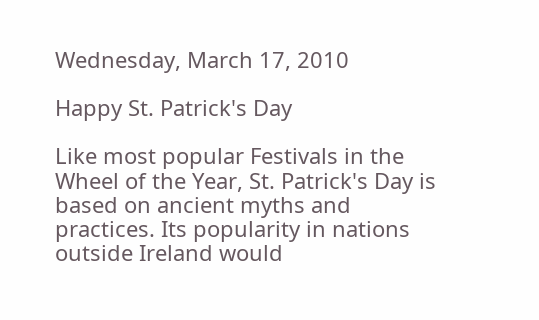Wednesday, March 17, 2010

Happy St. Patrick's Day

Like most popular Festivals in the Wheel of the Year, St. Patrick's Day is based on ancient myths and practices. Its popularity in nations outside Ireland would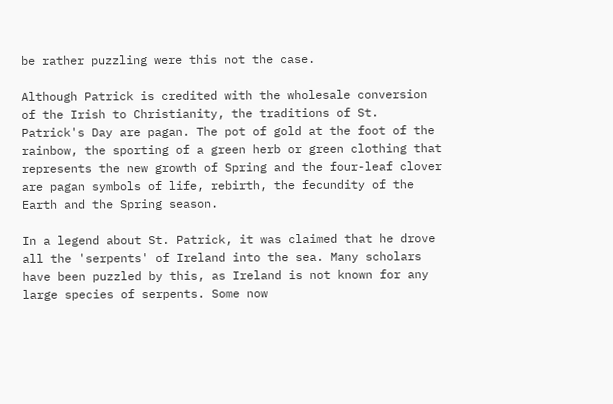be rather puzzling were this not the case.

Although Patrick is credited with the wholesale conversion of the Irish to Christianity, the traditions of St. Patrick's Day are pagan. The pot of gold at the foot of the rainbow, the sporting of a green herb or green clothing that represents the new growth of Spring and the four-leaf clover are pagan symbols of life, rebirth, the fecundity of the Earth and the Spring season.

In a legend about St. Patrick, it was claimed that he drove all the 'serpents' of Ireland into the sea. Many scholars have been puzzled by this, as Ireland is not known for any large species of serpents. Some now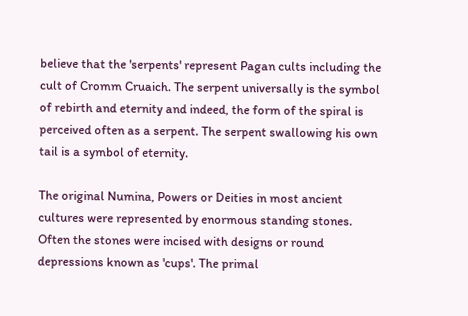believe that the 'serpents' represent Pagan cults including the cult of Cromm Cruaich. The serpent universally is the symbol of rebirth and eternity and indeed, the form of the spiral is perceived often as a serpent. The serpent swallowing his own tail is a symbol of eternity.

The original Numina, Powers or Deities in most ancient cultures were represented by enormous standing stones. Often the stones were incised with designs or round depressions known as 'cups'. The primal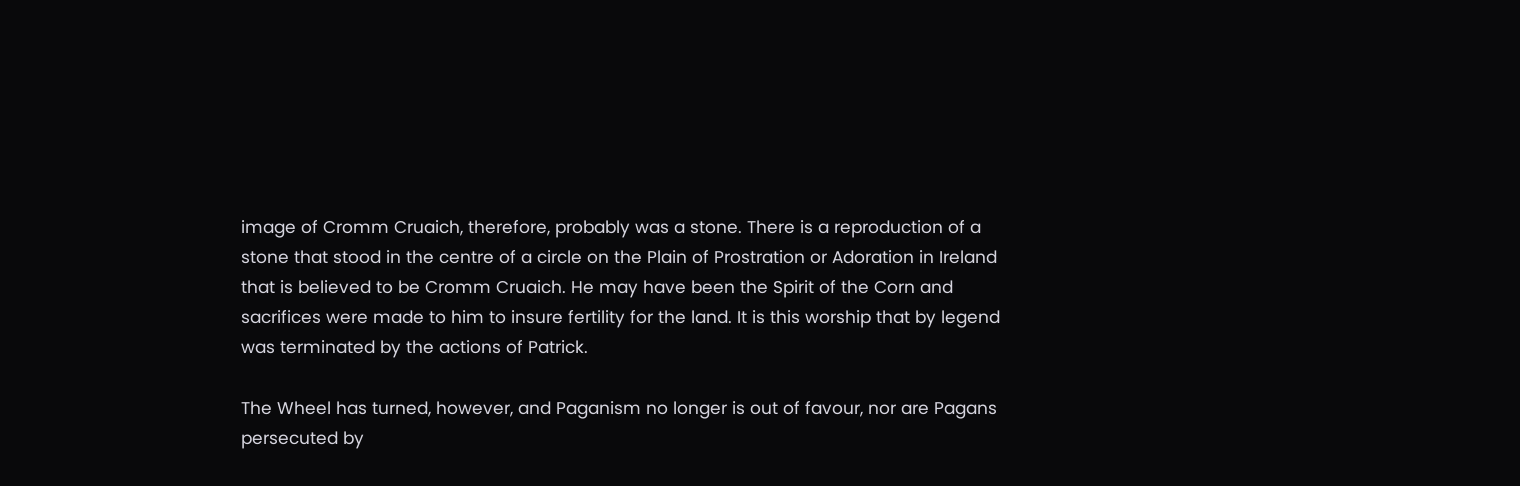image of Cromm Cruaich, therefore, probably was a stone. There is a reproduction of a stone that stood in the centre of a circle on the Plain of Prostration or Adoration in Ireland that is believed to be Cromm Cruaich. He may have been the Spirit of the Corn and sacrifices were made to him to insure fertility for the land. It is this worship that by legend was terminated by the actions of Patrick.

The Wheel has turned, however, and Paganism no longer is out of favour, nor are Pagans persecuted by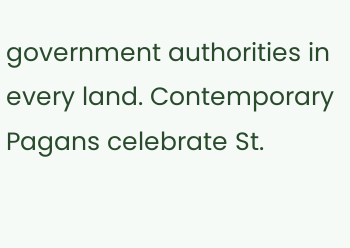government authorities in every land. Contemporary Pagans celebrate St.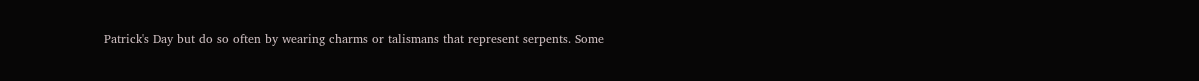Patrick's Day but do so often by wearing charms or talismans that represent serpents. Some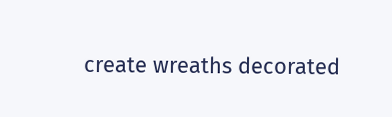create wreaths decorated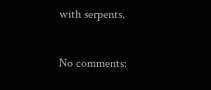with serpents.

No comments: